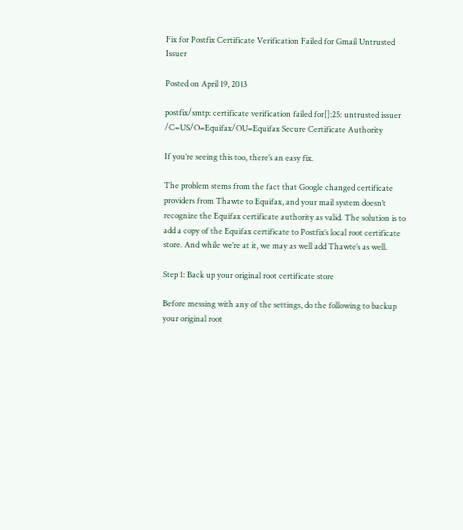Fix for Postfix Certificate Verification Failed for Gmail Untrusted Issuer

Posted on April 19, 2013

postfix/smtp: certificate verification failed for[]:25: untrusted issuer /C=US/O=Equifax/OU=Equifax Secure Certificate Authority

If you’re seeing this too, there’s an easy fix.

The problem stems from the fact that Google changed certificate providers from Thawte to Equifax, and your mail system doesn’t recognize the Equifax certificate authority as valid. The solution is to add a copy of the Equifax certificate to Postfix’s local root certificate store. And while we’re at it, we may as well add Thawte’s as well.

Step 1: Back up your original root certificate store

Before messing with any of the settings, do the following to backup your original root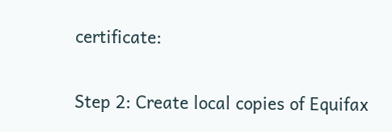certificate:

Step 2: Create local copies of Equifax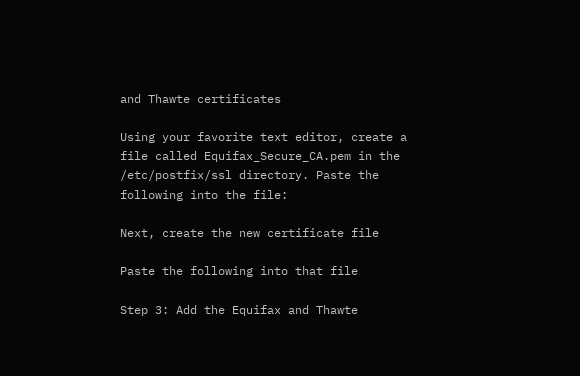and Thawte certificates

Using your favorite text editor, create a file called Equifax_Secure_CA.pem in the /etc/postfix/ssl directory. Paste the following into the file:

Next, create the new certificate file

Paste the following into that file

Step 3: Add the Equifax and Thawte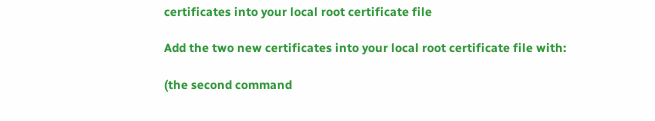certificates into your local root certificate file

Add the two new certificates into your local root certificate file with:

(the second command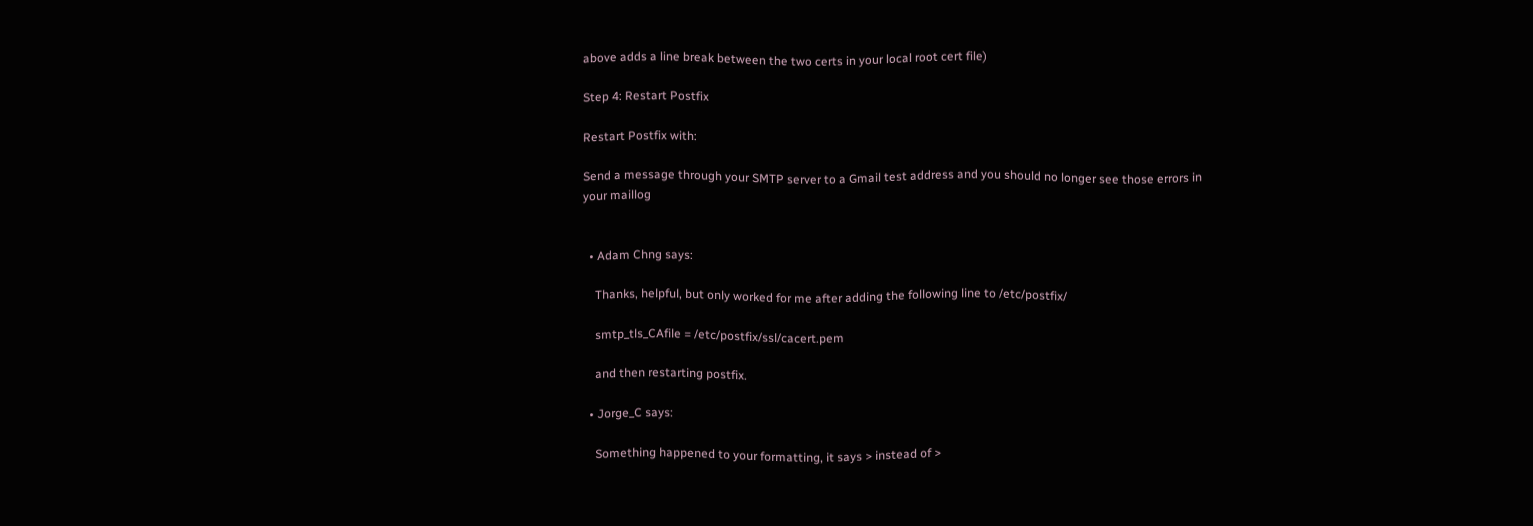above adds a line break between the two certs in your local root cert file)

Step 4: Restart Postfix

Restart Postfix with:

Send a message through your SMTP server to a Gmail test address and you should no longer see those errors in your maillog


  • Adam Chng says:

    Thanks, helpful, but only worked for me after adding the following line to /etc/postfix/

    smtp_tls_CAfile = /etc/postfix/ssl/cacert.pem

    and then restarting postfix.

  • Jorge_C says:

    Something happened to your formatting, it says > instead of >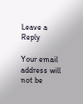Leave a Reply

Your email address will not be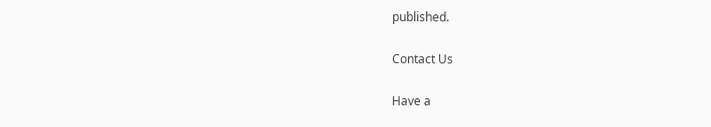published.

Contact Us

Have a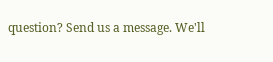question? Send us a message. We'll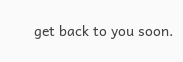get back to you soon.